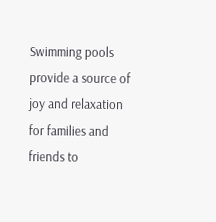Swimming pools provide a source of joy and relaxation for families and friends to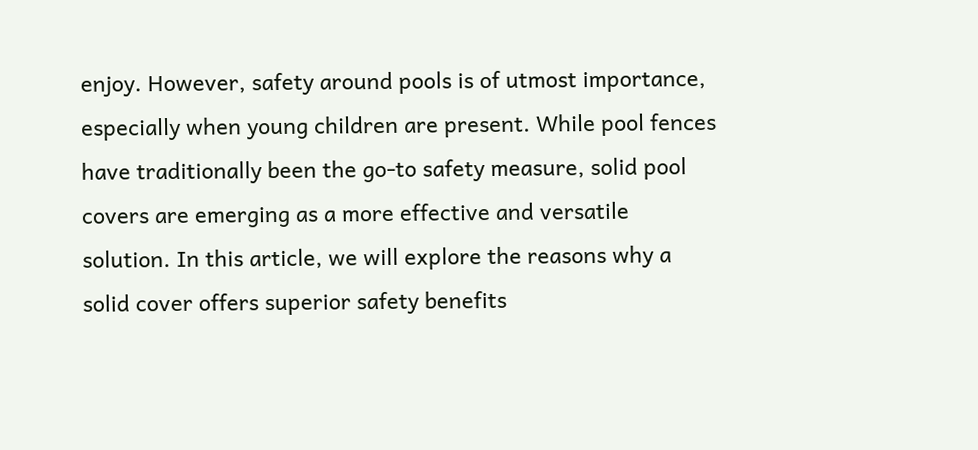enjoy. However, safety around pools is of utmost importance, especially when young children are present. While pool fences have traditionally been the go-to safety measure, solid pool covers are emerging as a more effective and versatile solution. In this article, we will explore the reasons why a solid cover offers superior safety benefits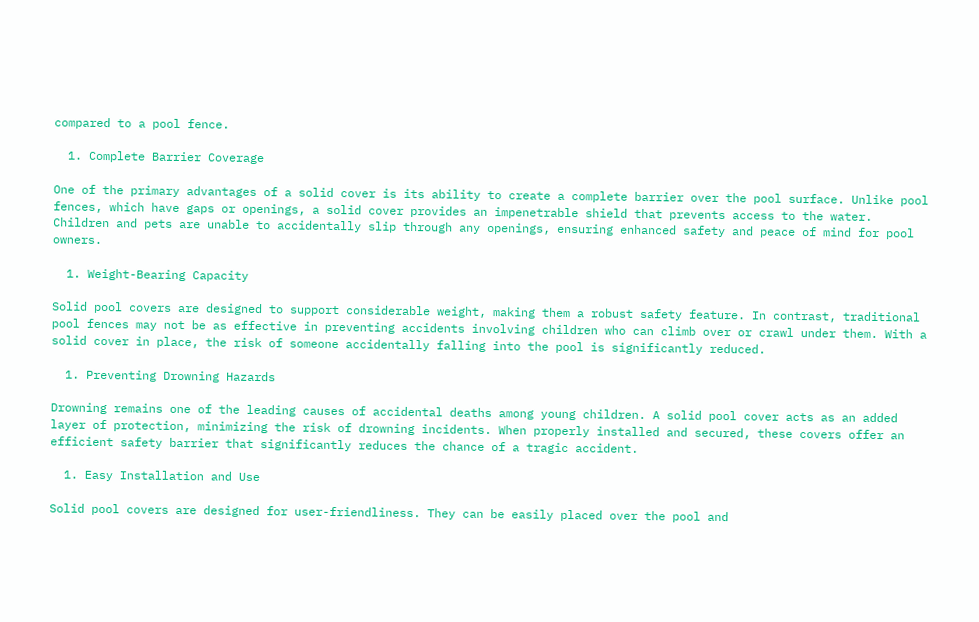compared to a pool fence.

  1. Complete Barrier Coverage

One of the primary advantages of a solid cover is its ability to create a complete barrier over the pool surface. Unlike pool fences, which have gaps or openings, a solid cover provides an impenetrable shield that prevents access to the water. Children and pets are unable to accidentally slip through any openings, ensuring enhanced safety and peace of mind for pool owners.

  1. Weight-Bearing Capacity

Solid pool covers are designed to support considerable weight, making them a robust safety feature. In contrast, traditional pool fences may not be as effective in preventing accidents involving children who can climb over or crawl under them. With a solid cover in place, the risk of someone accidentally falling into the pool is significantly reduced.

  1. Preventing Drowning Hazards

Drowning remains one of the leading causes of accidental deaths among young children. A solid pool cover acts as an added layer of protection, minimizing the risk of drowning incidents. When properly installed and secured, these covers offer an efficient safety barrier that significantly reduces the chance of a tragic accident.

  1. Easy Installation and Use

Solid pool covers are designed for user-friendliness. They can be easily placed over the pool and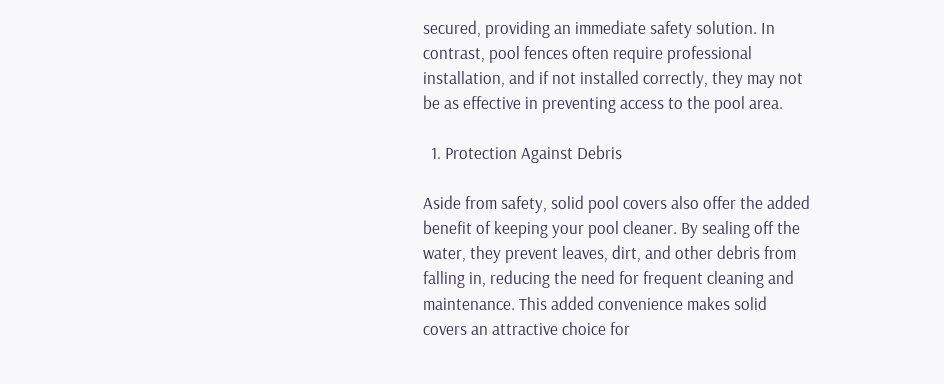secured, providing an immediate safety solution. In contrast, pool fences often require professional installation, and if not installed correctly, they may not be as effective in preventing access to the pool area.

  1. Protection Against Debris

Aside from safety, solid pool covers also offer the added benefit of keeping your pool cleaner. By sealing off the water, they prevent leaves, dirt, and other debris from falling in, reducing the need for frequent cleaning and maintenance. This added convenience makes solid covers an attractive choice for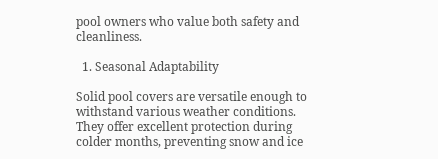pool owners who value both safety and cleanliness.

  1. Seasonal Adaptability

Solid pool covers are versatile enough to withstand various weather conditions. They offer excellent protection during colder months, preventing snow and ice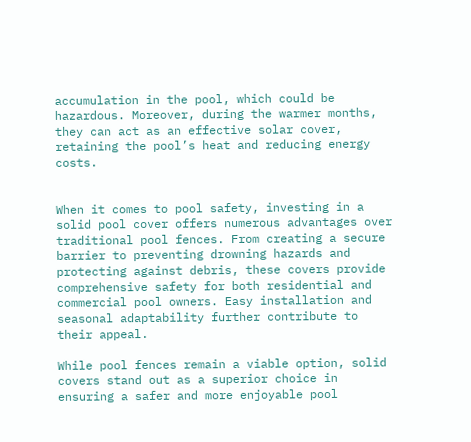accumulation in the pool, which could be hazardous. Moreover, during the warmer months, they can act as an effective solar cover, retaining the pool’s heat and reducing energy costs.


When it comes to pool safety, investing in a solid pool cover offers numerous advantages over traditional pool fences. From creating a secure barrier to preventing drowning hazards and protecting against debris, these covers provide comprehensive safety for both residential and commercial pool owners. Easy installation and seasonal adaptability further contribute to their appeal.

While pool fences remain a viable option, solid covers stand out as a superior choice in ensuring a safer and more enjoyable pool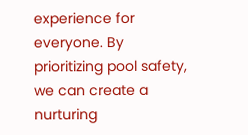experience for everyone. By prioritizing pool safety, we can create a nurturing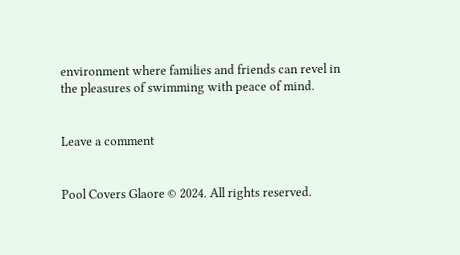environment where families and friends can revel in the pleasures of swimming with peace of mind.


Leave a comment


Pool Covers Glaore © 2024. All rights reserved.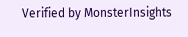Verified by MonsterInsights